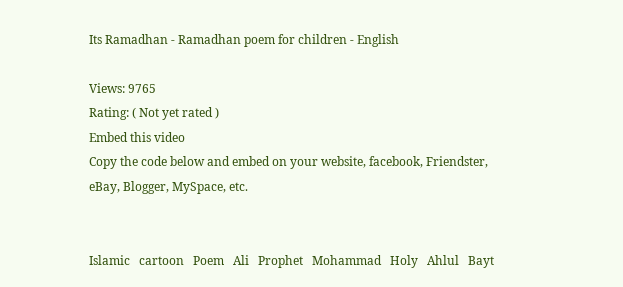Its Ramadhan - Ramadhan poem for children - English

Views: 9765
Rating: ( Not yet rated )
Embed this video
Copy the code below and embed on your website, facebook, Friendster, eBay, Blogger, MySpace, etc.


Islamic   cartoon   Poem   Ali   Prophet   Mohammad   Holy   Ahlul   Bayt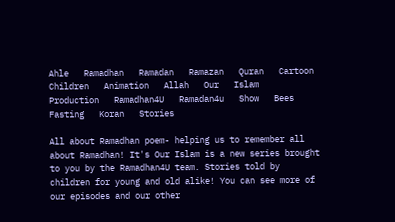Ahle   Ramadhan   Ramadan   Ramazan   Quran   Cartoon   Children   Animation   Allah   Our   Islam   Production   Ramadhan4U   Ramadan4u   Show   Bees   Fasting   Koran   Stories

All about Ramadhan poem- helping us to remember all about Ramadhan! It's Our Islam is a new series brought to you by the Ramadhan4U team. Stories told by children for young and old alike! You can see more of our episodes and our other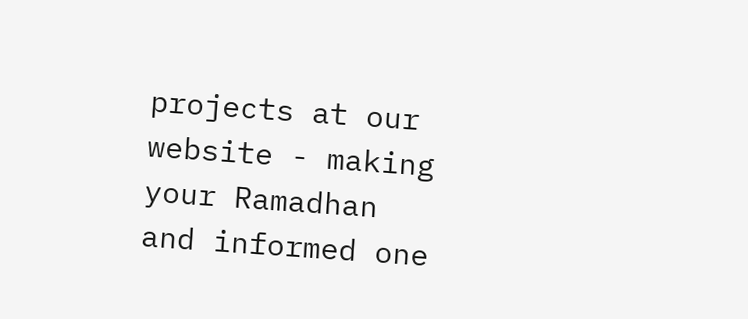projects at our website - making your Ramadhan and informed one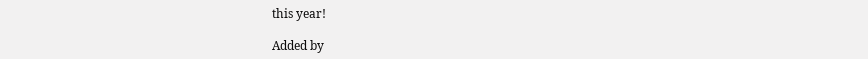this year!

Added by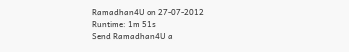Ramadhan4U on 27-07-2012
Runtime: 1m 51s
Send Ramadhan4U a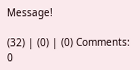Message!

(32) | (0) | (0) Comments: 0